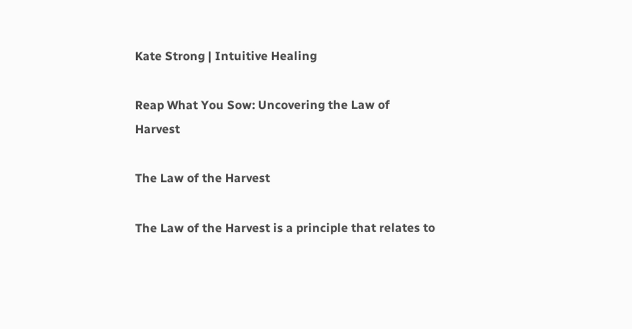Kate Strong | Intuitive Healing

Reap What You Sow: Uncovering the Law of Harvest

The Law of the Harvest

The Law of the Harvest is a principle that relates to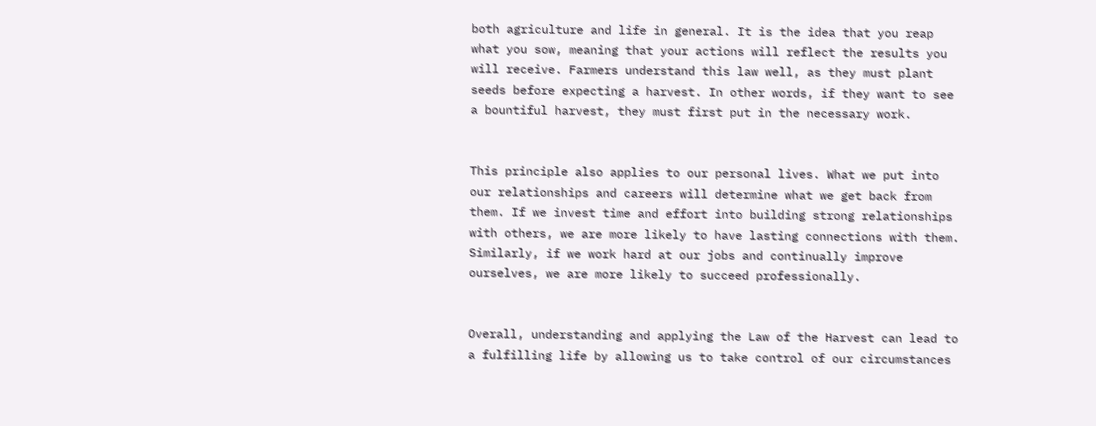both agriculture and life in general. It is the idea that you reap what you sow, meaning that your actions will reflect the results you will receive. Farmers understand this law well, as they must plant seeds before expecting a harvest. In other words, if they want to see a bountiful harvest, they must first put in the necessary work.


This principle also applies to our personal lives. What we put into our relationships and careers will determine what we get back from them. If we invest time and effort into building strong relationships with others, we are more likely to have lasting connections with them. Similarly, if we work hard at our jobs and continually improve ourselves, we are more likely to succeed professionally.


Overall, understanding and applying the Law of the Harvest can lead to a fulfilling life by allowing us to take control of our circumstances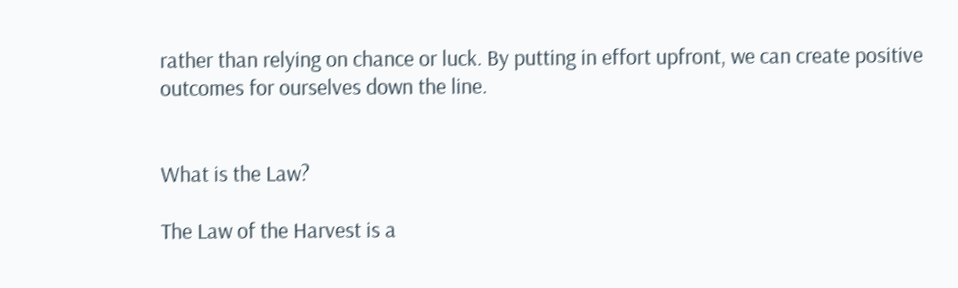rather than relying on chance or luck. By putting in effort upfront, we can create positive outcomes for ourselves down the line.


What is the Law?

The Law of the Harvest is a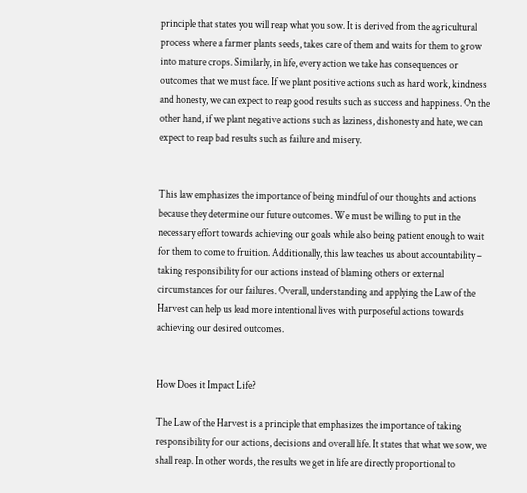principle that states you will reap what you sow. It is derived from the agricultural process where a farmer plants seeds, takes care of them and waits for them to grow into mature crops. Similarly, in life, every action we take has consequences or outcomes that we must face. If we plant positive actions such as hard work, kindness and honesty, we can expect to reap good results such as success and happiness. On the other hand, if we plant negative actions such as laziness, dishonesty and hate, we can expect to reap bad results such as failure and misery.


This law emphasizes the importance of being mindful of our thoughts and actions because they determine our future outcomes. We must be willing to put in the necessary effort towards achieving our goals while also being patient enough to wait for them to come to fruition. Additionally, this law teaches us about accountability – taking responsibility for our actions instead of blaming others or external circumstances for our failures. Overall, understanding and applying the Law of the Harvest can help us lead more intentional lives with purposeful actions towards achieving our desired outcomes.


How Does it Impact Life?

The Law of the Harvest is a principle that emphasizes the importance of taking responsibility for our actions, decisions and overall life. It states that what we sow, we shall reap. In other words, the results we get in life are directly proportional to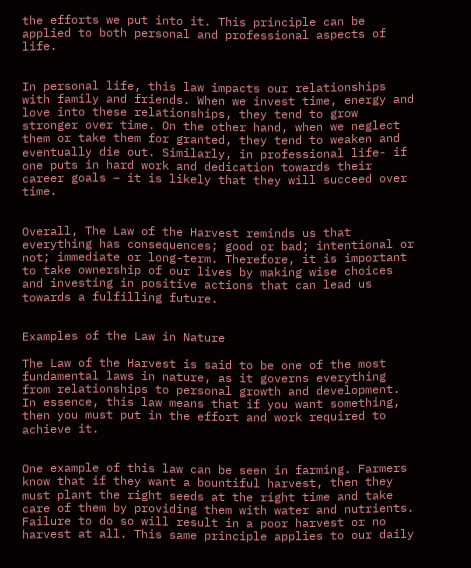the efforts we put into it. This principle can be applied to both personal and professional aspects of life.


In personal life, this law impacts our relationships with family and friends. When we invest time, energy and love into these relationships, they tend to grow stronger over time. On the other hand, when we neglect them or take them for granted, they tend to weaken and eventually die out. Similarly, in professional life- if one puts in hard work and dedication towards their career goals – it is likely that they will succeed over time.


Overall, The Law of the Harvest reminds us that everything has consequences; good or bad; intentional or not; immediate or long-term. Therefore, it is important to take ownership of our lives by making wise choices and investing in positive actions that can lead us towards a fulfilling future.


Examples of the Law in Nature

The Law of the Harvest is said to be one of the most fundamental laws in nature, as it governs everything from relationships to personal growth and development. In essence, this law means that if you want something, then you must put in the effort and work required to achieve it.


One example of this law can be seen in farming. Farmers know that if they want a bountiful harvest, then they must plant the right seeds at the right time and take care of them by providing them with water and nutrients. Failure to do so will result in a poor harvest or no harvest at all. This same principle applies to our daily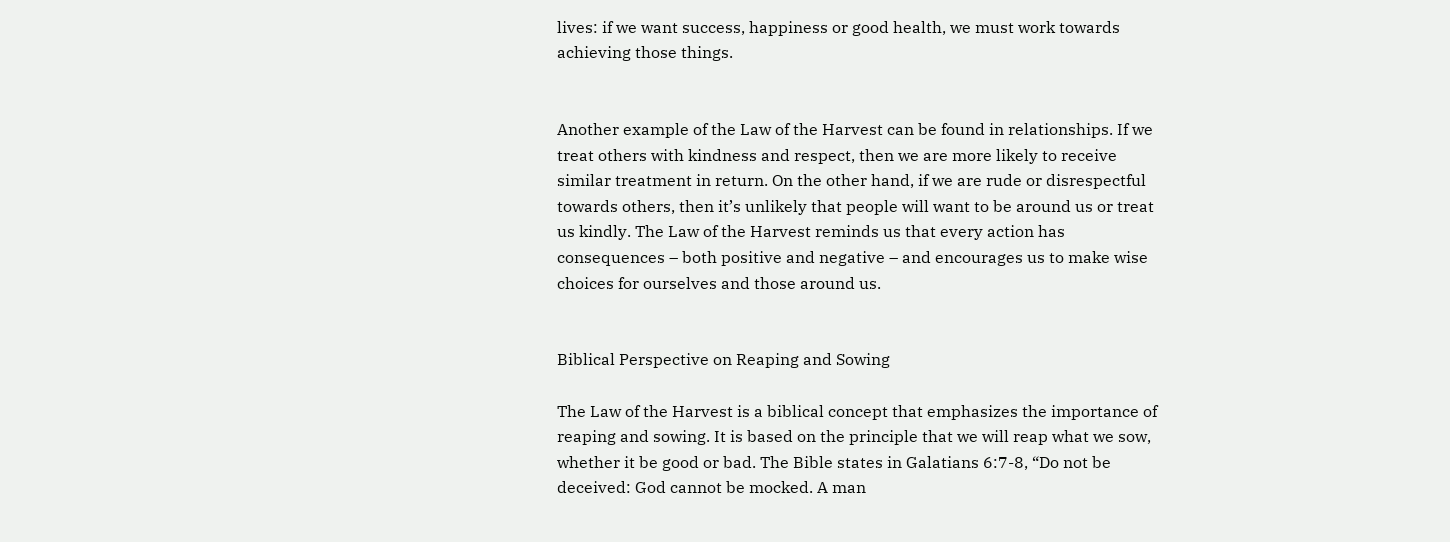lives: if we want success, happiness or good health, we must work towards achieving those things.


Another example of the Law of the Harvest can be found in relationships. If we treat others with kindness and respect, then we are more likely to receive similar treatment in return. On the other hand, if we are rude or disrespectful towards others, then it’s unlikely that people will want to be around us or treat us kindly. The Law of the Harvest reminds us that every action has consequences – both positive and negative – and encourages us to make wise choices for ourselves and those around us.


Biblical Perspective on Reaping and Sowing

The Law of the Harvest is a biblical concept that emphasizes the importance of reaping and sowing. It is based on the principle that we will reap what we sow, whether it be good or bad. The Bible states in Galatians 6:7-8, “Do not be deceived: God cannot be mocked. A man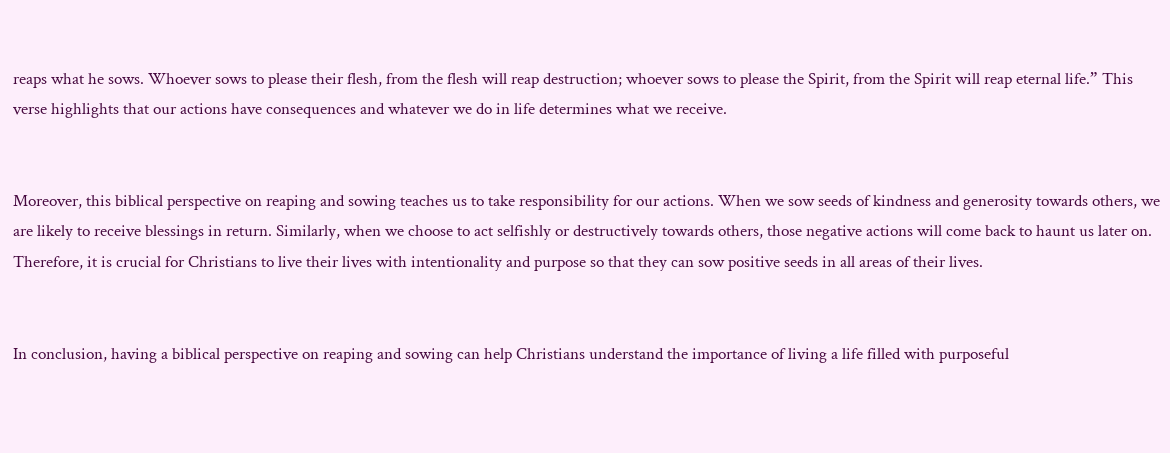reaps what he sows. Whoever sows to please their flesh, from the flesh will reap destruction; whoever sows to please the Spirit, from the Spirit will reap eternal life.” This verse highlights that our actions have consequences and whatever we do in life determines what we receive.


Moreover, this biblical perspective on reaping and sowing teaches us to take responsibility for our actions. When we sow seeds of kindness and generosity towards others, we are likely to receive blessings in return. Similarly, when we choose to act selfishly or destructively towards others, those negative actions will come back to haunt us later on. Therefore, it is crucial for Christians to live their lives with intentionality and purpose so that they can sow positive seeds in all areas of their lives.


In conclusion, having a biblical perspective on reaping and sowing can help Christians understand the importance of living a life filled with purposeful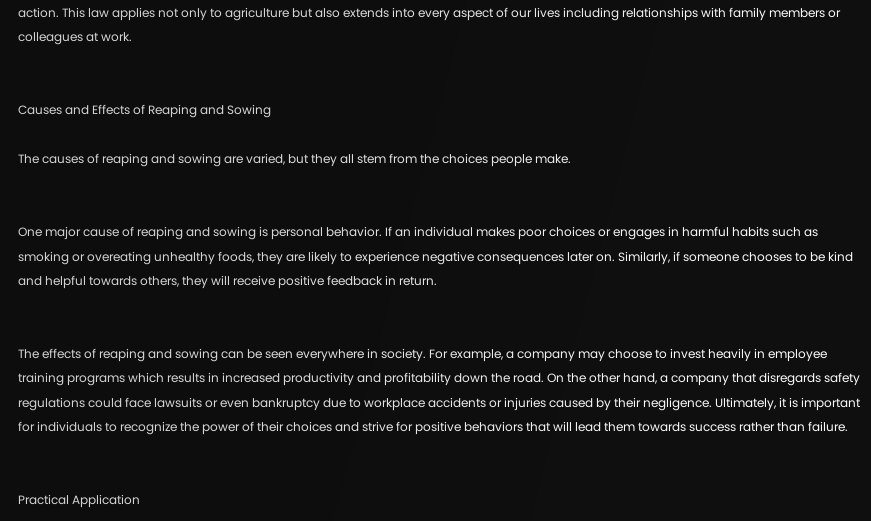action. This law applies not only to agriculture but also extends into every aspect of our lives including relationships with family members or colleagues at work.


Causes and Effects of Reaping and Sowing

The causes of reaping and sowing are varied, but they all stem from the choices people make.


One major cause of reaping and sowing is personal behavior. If an individual makes poor choices or engages in harmful habits such as smoking or overeating unhealthy foods, they are likely to experience negative consequences later on. Similarly, if someone chooses to be kind and helpful towards others, they will receive positive feedback in return.


The effects of reaping and sowing can be seen everywhere in society. For example, a company may choose to invest heavily in employee training programs which results in increased productivity and profitability down the road. On the other hand, a company that disregards safety regulations could face lawsuits or even bankruptcy due to workplace accidents or injuries caused by their negligence. Ultimately, it is important for individuals to recognize the power of their choices and strive for positive behaviors that will lead them towards success rather than failure.


Practical Application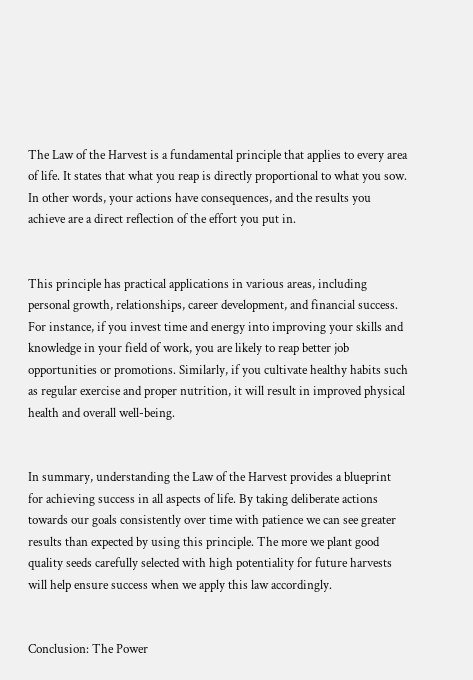The Law of the Harvest is a fundamental principle that applies to every area of life. It states that what you reap is directly proportional to what you sow. In other words, your actions have consequences, and the results you achieve are a direct reflection of the effort you put in.


This principle has practical applications in various areas, including personal growth, relationships, career development, and financial success. For instance, if you invest time and energy into improving your skills and knowledge in your field of work, you are likely to reap better job opportunities or promotions. Similarly, if you cultivate healthy habits such as regular exercise and proper nutrition, it will result in improved physical health and overall well-being.


In summary, understanding the Law of the Harvest provides a blueprint for achieving success in all aspects of life. By taking deliberate actions towards our goals consistently over time with patience we can see greater results than expected by using this principle. The more we plant good quality seeds carefully selected with high potentiality for future harvests will help ensure success when we apply this law accordingly.


Conclusion: The Power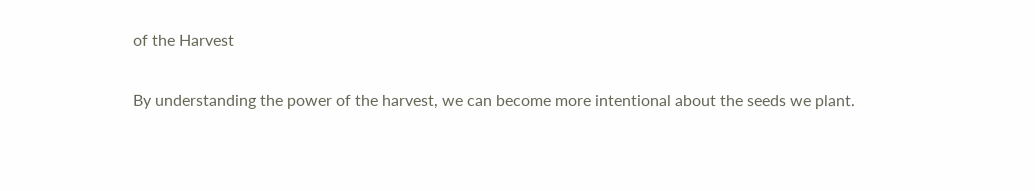of the Harvest

By understanding the power of the harvest, we can become more intentional about the seeds we plant.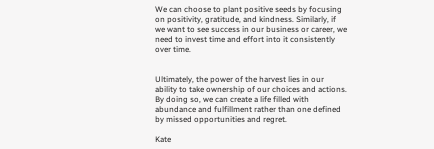We can choose to plant positive seeds by focusing on positivity, gratitude, and kindness. Similarly, if we want to see success in our business or career, we need to invest time and effort into it consistently over time.


Ultimately, the power of the harvest lies in our ability to take ownership of our choices and actions. By doing so, we can create a life filled with abundance and fulfillment rather than one defined by missed opportunities and regret.

Kate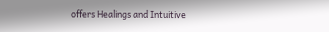offers Healings and Intuitive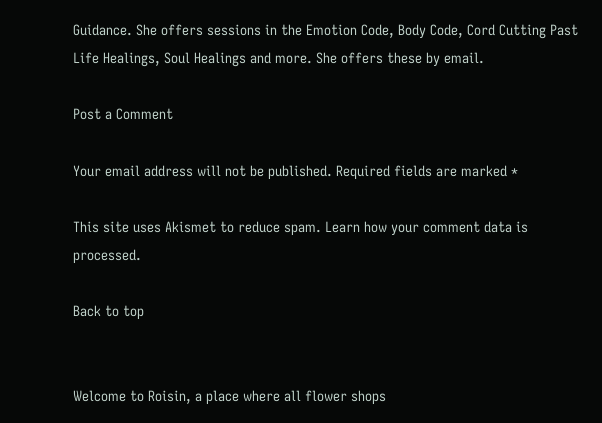Guidance. She offers sessions in the Emotion Code, Body Code, Cord Cutting Past Life Healings, Soul Healings and more. She offers these by email.

Post a Comment

Your email address will not be published. Required fields are marked *

This site uses Akismet to reduce spam. Learn how your comment data is processed.

Back to top


Welcome to Roisin, a place where all flower shops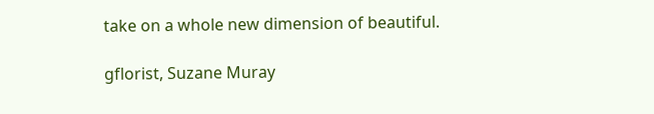take on a whole new dimension of beautiful.

gflorist, Suzane Muray